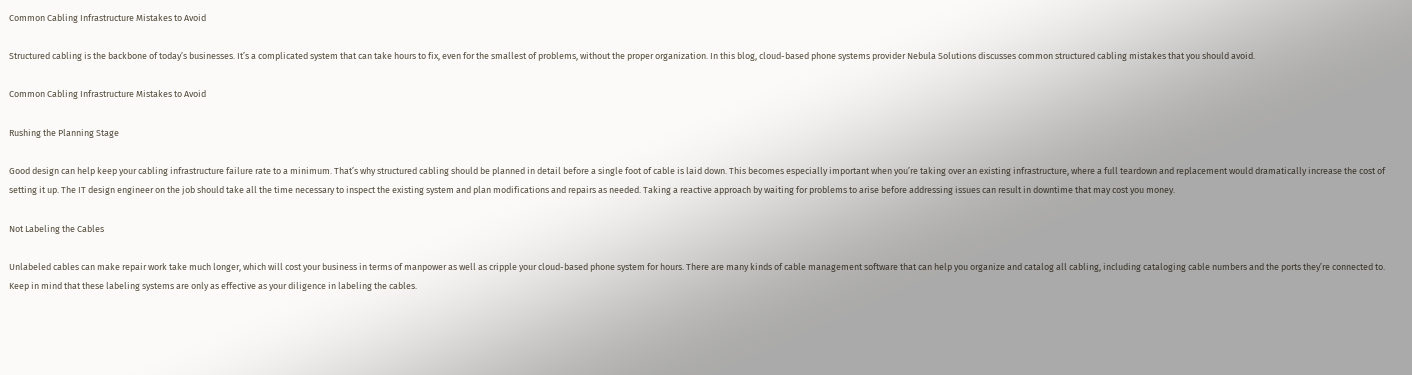Common Cabling Infrastructure Mistakes to Avoid

Structured cabling is the backbone of today’s businesses. It’s a complicated system that can take hours to fix, even for the smallest of problems, without the proper organization. In this blog, cloud-based phone systems provider Nebula Solutions discusses common structured cabling mistakes that you should avoid.

Common Cabling Infrastructure Mistakes to Avoid

Rushing the Planning Stage

Good design can help keep your cabling infrastructure failure rate to a minimum. That’s why structured cabling should be planned in detail before a single foot of cable is laid down. This becomes especially important when you’re taking over an existing infrastructure, where a full teardown and replacement would dramatically increase the cost of setting it up. The IT design engineer on the job should take all the time necessary to inspect the existing system and plan modifications and repairs as needed. Taking a reactive approach by waiting for problems to arise before addressing issues can result in downtime that may cost you money.

Not Labeling the Cables

Unlabeled cables can make repair work take much longer, which will cost your business in terms of manpower as well as cripple your cloud-based phone system for hours. There are many kinds of cable management software that can help you organize and catalog all cabling, including cataloging cable numbers and the ports they’re connected to. Keep in mind that these labeling systems are only as effective as your diligence in labeling the cables.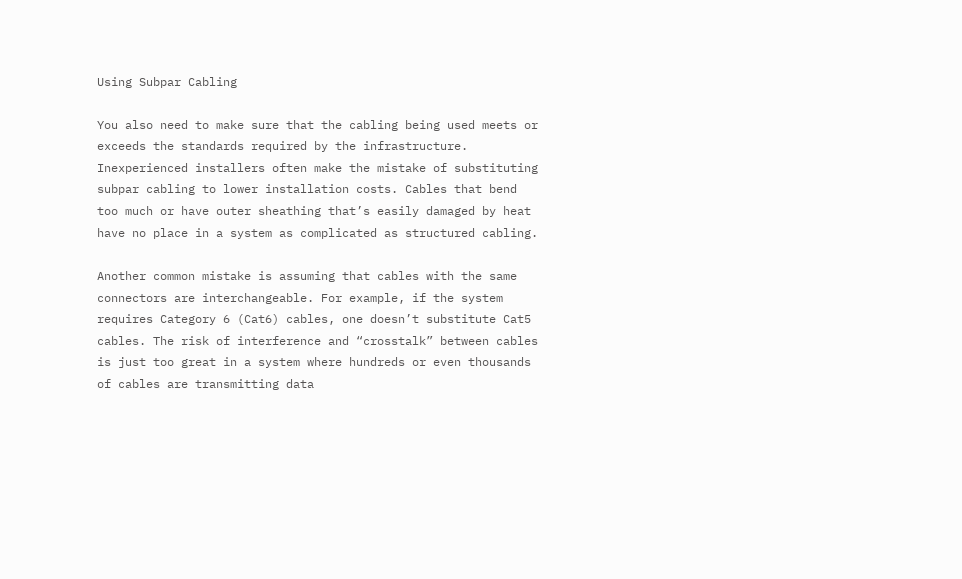Using Subpar Cabling

You also need to make sure that the cabling being used meets or exceeds the standards required by the infrastructure. Inexperienced installers often make the mistake of substituting subpar cabling to lower installation costs. Cables that bend too much or have outer sheathing that’s easily damaged by heat have no place in a system as complicated as structured cabling.

Another common mistake is assuming that cables with the same connectors are interchangeable. For example, if the system requires Category 6 (Cat6) cables, one doesn’t substitute Cat5 cables. The risk of interference and “crosstalk” between cables is just too great in a system where hundreds or even thousands of cables are transmitting data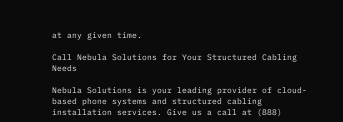at any given time.

Call Nebula Solutions for Your Structured Cabling Needs

Nebula Solutions is your leading provider of cloud-based phone systems and structured cabling installation services. Give us a call at (888)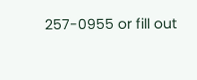257-0955 or fill out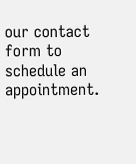our contact form to schedule an appointment.